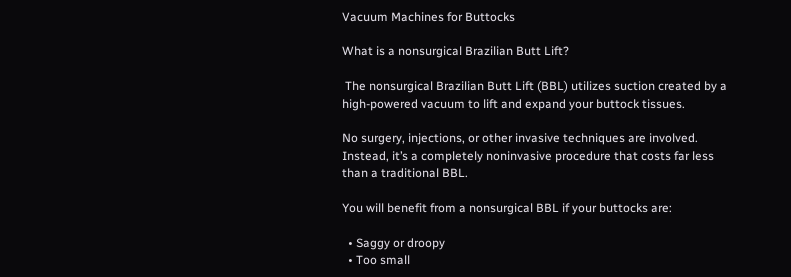Vacuum Machines for Buttocks

What is a nonsurgical Brazilian Butt Lift?

 The nonsurgical Brazilian Butt Lift (BBL) utilizes suction created by a high-powered vacuum to lift and expand your buttock tissues.

No surgery, injections, or other invasive techniques are involved. Instead, it’s a completely noninvasive procedure that costs far less than a traditional BBL.

You will benefit from a nonsurgical BBL if your buttocks are:

  • Saggy or droopy
  • Too small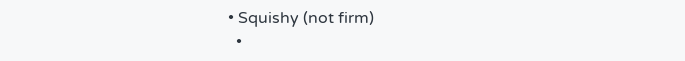• Squishy (not firm)
  •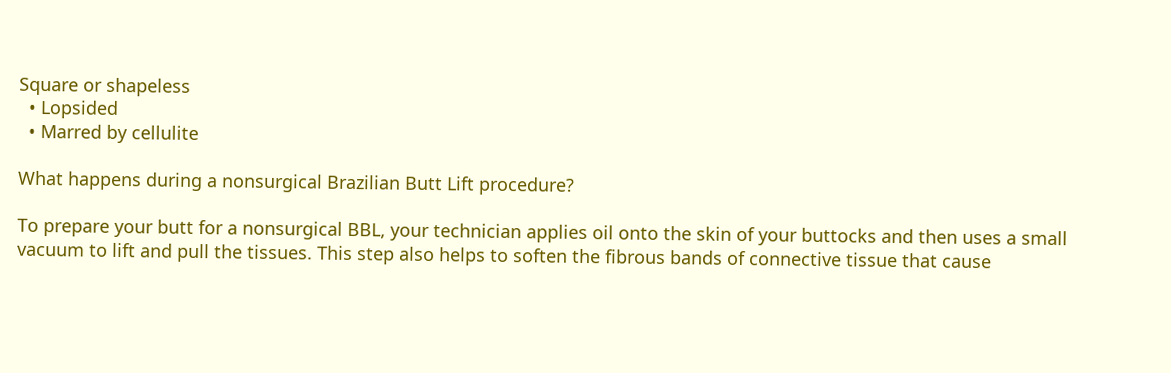Square or shapeless
  • Lopsided
  • Marred by cellulite

What happens during a nonsurgical Brazilian Butt Lift procedure?

To prepare your butt for a nonsurgical BBL, your technician applies oil onto the skin of your buttocks and then uses a small vacuum to lift and pull the tissues. This step also helps to soften the fibrous bands of connective tissue that cause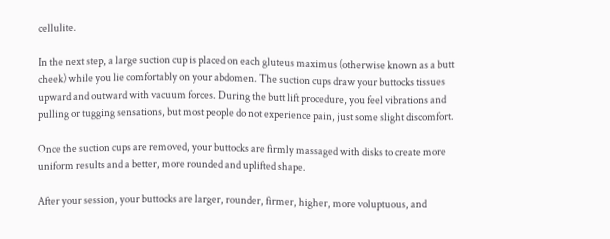cellulite.

In the next step, a large suction cup is placed on each gluteus maximus (otherwise known as a butt cheek) while you lie comfortably on your abdomen. The suction cups draw your buttocks tissues upward and outward with vacuum forces. During the butt lift procedure, you feel vibrations and pulling or tugging sensations, but most people do not experience pain, just some slight discomfort.

Once the suction cups are removed, your buttocks are firmly massaged with disks to create more uniform results and a better, more rounded and uplifted shape.

After your session, your buttocks are larger, rounder, firmer, higher, more voluptuous, and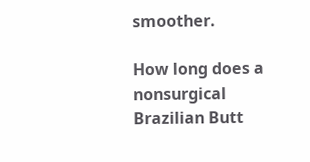smoother.

How long does a nonsurgical Brazilian Butt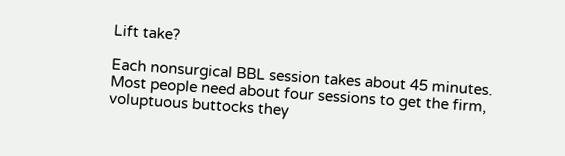Lift take?

Each nonsurgical BBL session takes about 45 minutes. Most people need about four sessions to get the firm, voluptuous buttocks they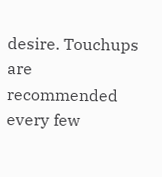desire. Touchups are recommended every few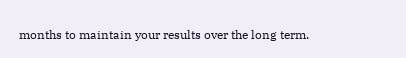months to maintain your results over the long term.